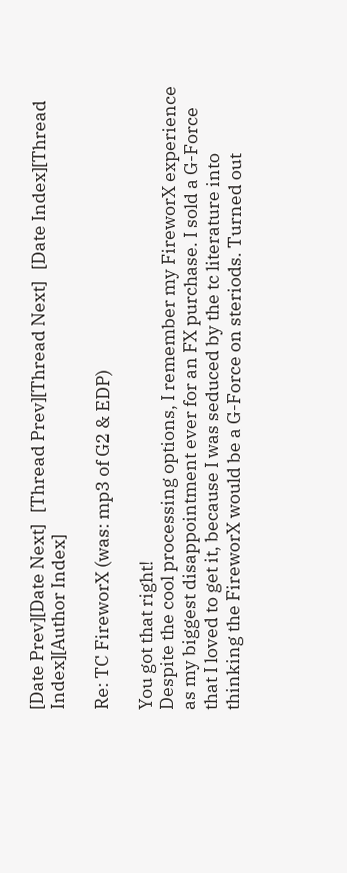[Date Prev][Date Next]   [Thread Prev][Thread Next]   [Date Index][Thread Index][Author Index]

Re: TC FireworX (was: mp3 of G2 & EDP)

You got that right!
Despite the cool processing options, I remember my FireworX experience
as my biggest disappointment ever for an FX purchase. I sold a G-Force
that I loved to get it, because I was seduced by the tc literature into
thinking the FireworX would be a G-Force on steriods. Turned out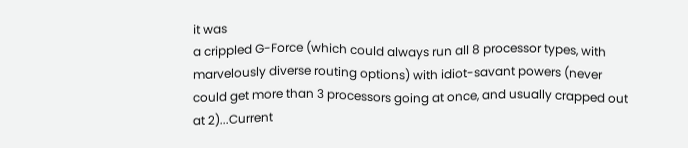it was
a crippled G-Force (which could always run all 8 processor types, with
marvelously diverse routing options) with idiot-savant powers (never
could get more than 3 processors going at once, and usually crapped out
at 2)...Current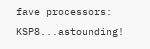fave processors:
KSP8...astounding!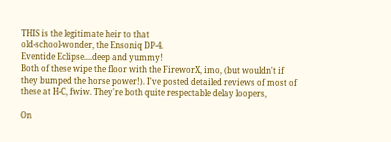THIS is the legitimate heir to that
old-school-wonder, the Ensoniq DP-4.
Eventide Eclipse....deep and yummy!
Both of these wipe the floor with the FireworX, imo, (but wouldn't if
they bumped the horse power!). I've posted detailed reviews of most of
these at H-C, fwiw. They're both quite respectable delay loopers,

On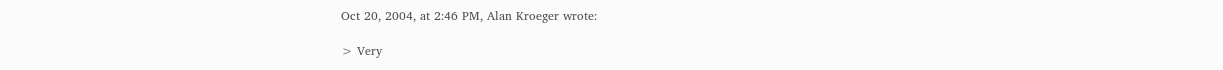Oct 20, 2004, at 2:46 PM, Alan Kroeger wrote:

> Very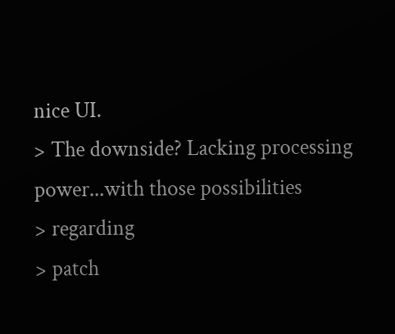nice UI.
> The downside? Lacking processing power...with those possibilities
> regarding
> patch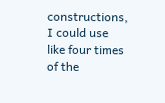constructions, I could use like four times of the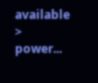available
> power...